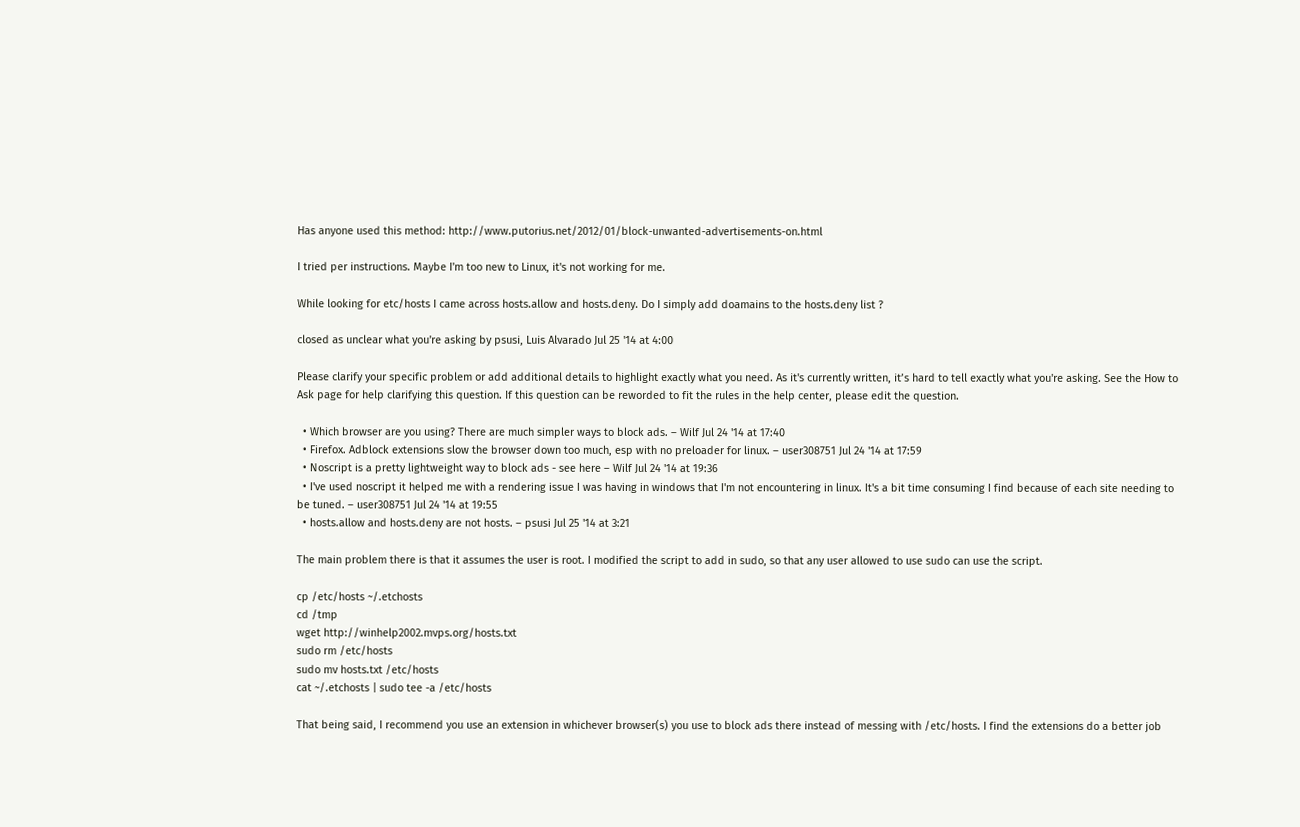Has anyone used this method: http://www.putorius.net/2012/01/block-unwanted-advertisements-on.html

I tried per instructions. Maybe I'm too new to Linux, it's not working for me.

While looking for etc/hosts I came across hosts.allow and hosts.deny. Do I simply add doamains to the hosts.deny list ?

closed as unclear what you're asking by psusi, Luis Alvarado Jul 25 '14 at 4:00

Please clarify your specific problem or add additional details to highlight exactly what you need. As it's currently written, it’s hard to tell exactly what you're asking. See the How to Ask page for help clarifying this question. If this question can be reworded to fit the rules in the help center, please edit the question.

  • Which browser are you using? There are much simpler ways to block ads. – Wilf Jul 24 '14 at 17:40
  • Firefox. Adblock extensions slow the browser down too much, esp with no preloader for linux. – user308751 Jul 24 '14 at 17:59
  • Noscript is a pretty lightweight way to block ads - see here – Wilf Jul 24 '14 at 19:36
  • I've used noscript it helped me with a rendering issue I was having in windows that I'm not encountering in linux. It's a bit time consuming I find because of each site needing to be tuned. – user308751 Jul 24 '14 at 19:55
  • hosts.allow and hosts.deny are not hosts. – psusi Jul 25 '14 at 3:21

The main problem there is that it assumes the user is root. I modified the script to add in sudo, so that any user allowed to use sudo can use the script.

cp /etc/hosts ~/.etchosts
cd /tmp
wget http://winhelp2002.mvps.org/hosts.txt
sudo rm /etc/hosts
sudo mv hosts.txt /etc/hosts
cat ~/.etchosts | sudo tee -a /etc/hosts

That being said, I recommend you use an extension in whichever browser(s) you use to block ads there instead of messing with /etc/hosts. I find the extensions do a better job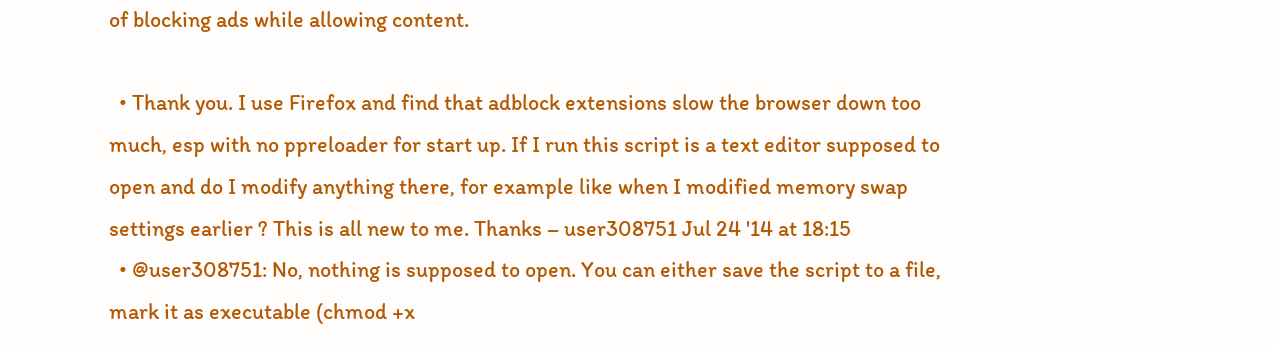of blocking ads while allowing content.

  • Thank you. I use Firefox and find that adblock extensions slow the browser down too much, esp with no ppreloader for start up. If I run this script is a text editor supposed to open and do I modify anything there, for example like when I modified memory swap settings earlier ? This is all new to me. Thanks – user308751 Jul 24 '14 at 18:15
  • @user308751: No, nothing is supposed to open. You can either save the script to a file, mark it as executable (chmod +x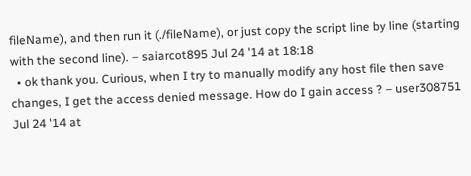fileName), and then run it (./fileName), or just copy the script line by line (starting with the second line). – saiarcot895 Jul 24 '14 at 18:18
  • ok thank you. Curious, when I try to manually modify any host file then save changes, I get the access denied message. How do I gain access ? – user308751 Jul 24 '14 at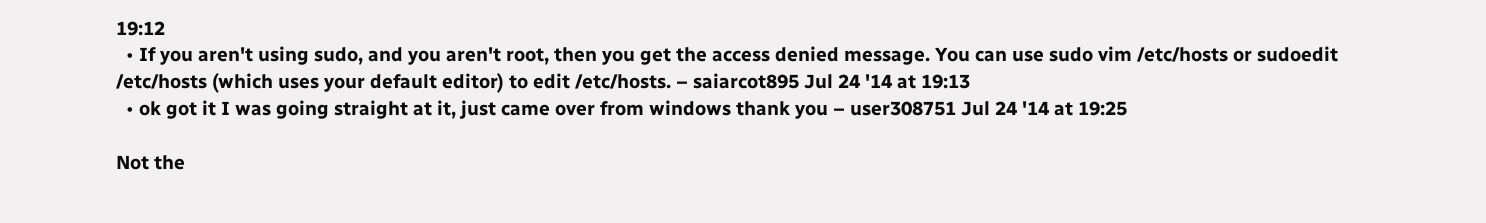19:12
  • If you aren't using sudo, and you aren't root, then you get the access denied message. You can use sudo vim /etc/hosts or sudoedit /etc/hosts (which uses your default editor) to edit /etc/hosts. – saiarcot895 Jul 24 '14 at 19:13
  • ok got it I was going straight at it, just came over from windows thank you – user308751 Jul 24 '14 at 19:25

Not the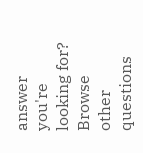answer you're looking for? Browse other questions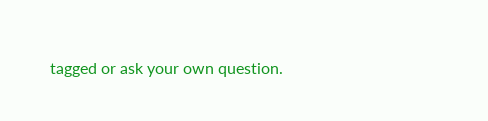tagged or ask your own question.